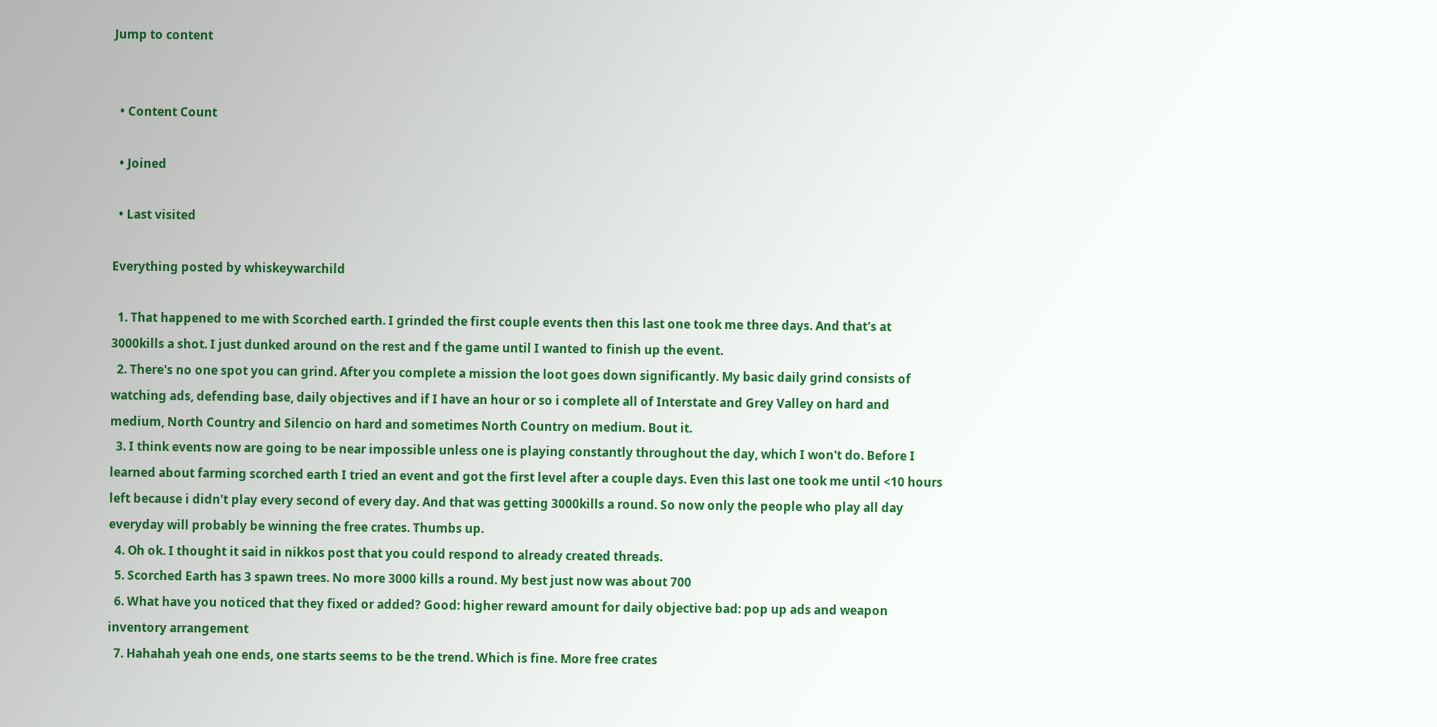Jump to content


  • Content Count

  • Joined

  • Last visited

Everything posted by whiskeywarchild

  1. That happened to me with Scorched earth. I grinded the first couple events then this last one took me three days. And that's at 3000kills a shot. I just dunked around on the rest and f the game until I wanted to finish up the event.
  2. There's no one spot you can grind. After you complete a mission the loot goes down significantly. My basic daily grind consists of watching ads, defending base, daily objectives and if I have an hour or so i complete all of Interstate and Grey Valley on hard and medium, North Country and Silencio on hard and sometimes North Country on medium. Bout it.
  3. I think events now are going to be near impossible unless one is playing constantly throughout the day, which I won't do. Before I learned about farming scorched earth I tried an event and got the first level after a couple days. Even this last one took me until <10 hours left because i didn't play every second of every day. And that was getting 3000kills a round. So now only the people who play all day everyday will probably be winning the free crates. Thumbs up.
  4. Oh ok. I thought it said in nikkos post that you could respond to already created threads.
  5. Scorched Earth has 3 spawn trees. No more 3000 kills a round. My best just now was about 700
  6. What have you noticed that they fixed or added? Good: higher reward amount for daily objective bad: pop up ads and weapon inventory arrangement
  7. Hahahah yeah one ends, one starts seems to be the trend. Which is fine. More free crates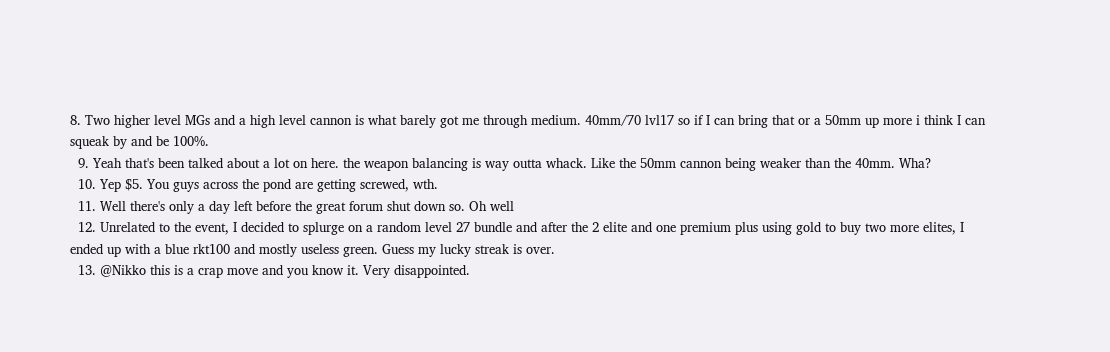8. Two higher level MGs and a high level cannon is what barely got me through medium. 40mm/70 lvl17 so if I can bring that or a 50mm up more i think I can squeak by and be 100%.
  9. Yeah that's been talked about a lot on here. the weapon balancing is way outta whack. Like the 50mm cannon being weaker than the 40mm. Wha?
  10. Yep $5. You guys across the pond are getting screwed, wth.
  11. Well there's only a day left before the great forum shut down so. Oh well
  12. Unrelated to the event, I decided to splurge on a random level 27 bundle and after the 2 elite and one premium plus using gold to buy two more elites, I ended up with a blue rkt100 and mostly useless green. Guess my lucky streak is over.
  13. @Nikko this is a crap move and you know it. Very disappointed.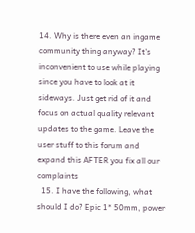14. Why is there even an ingame community thing anyway? It's inconvenient to use while playing since you have to look at it sideways. Just get rid of it and focus on actual quality relevant updates to the game. Leave the user stuff to this forum and expand this AFTER you fix all our complaints
  15. I have the following, what should I do? Epic 1* 50mm, power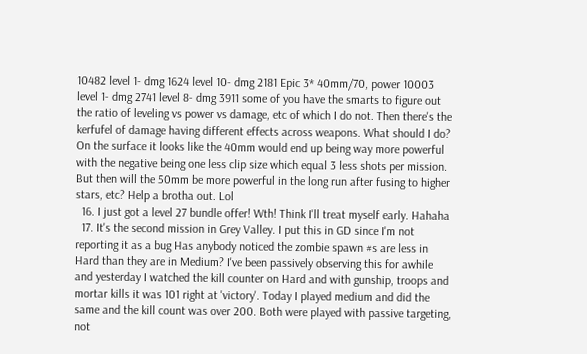10482 level 1- dmg 1624 level 10- dmg 2181 Epic 3* 40mm/70, power 10003 level 1- dmg 2741 level 8- dmg 3911 some of you have the smarts to figure out the ratio of leveling vs power vs damage, etc of which I do not. Then there's the kerfufel of damage having different effects across weapons. What should I do? On the surface it looks like the 40mm would end up being way more powerful with the negative being one less clip size which equal 3 less shots per mission. But then will the 50mm be more powerful in the long run after fusing to higher stars, etc? Help a brotha out. Lol
  16. I just got a level 27 bundle offer! Wth! Think I'll treat myself early. Hahaha
  17. It's the second mission in Grey Valley. I put this in GD since I'm not reporting it as a bug Has anybody noticed the zombie spawn #s are less in Hard than they are in Medium? I've been passively observing this for awhile and yesterday I watched the kill counter on Hard and with gunship, troops and mortar kills it was 101 right at 'victory'. Today I played medium and did the same and the kill count was over 200. Both were played with passive targeting, not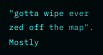"gotta wipe ever zed off the map". Mostly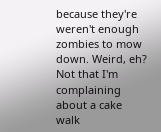because they're weren't enough zombies to mow down. Weird, eh? Not that I'm complaining about a cake walk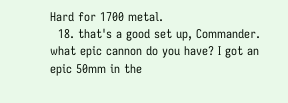Hard for 1700 metal.
  18. that's a good set up, Commander. what epic cannon do you have? I got an epic 50mm in the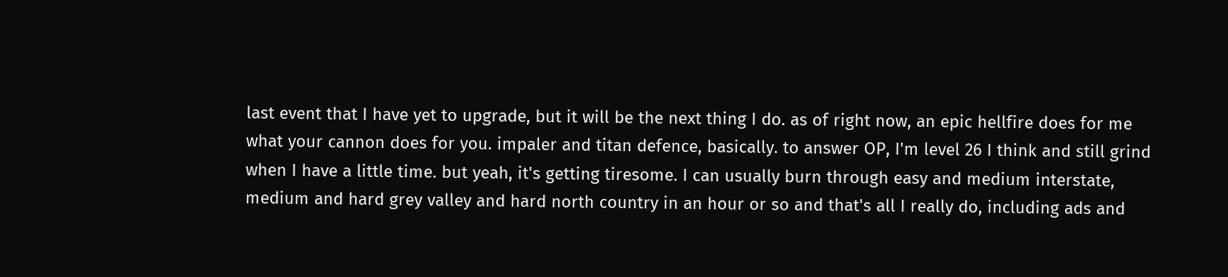last event that I have yet to upgrade, but it will be the next thing I do. as of right now, an epic hellfire does for me what your cannon does for you. impaler and titan defence, basically. to answer OP, I'm level 26 I think and still grind when I have a little time. but yeah, it's getting tiresome. I can usually burn through easy and medium interstate, medium and hard grey valley and hard north country in an hour or so and that's all I really do, including ads and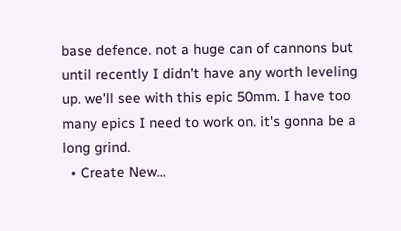base defence. not a huge can of cannons but until recently I didn't have any worth leveling up. we'll see with this epic 50mm. I have too many epics I need to work on. it's gonna be a long grind.
  • Create New...